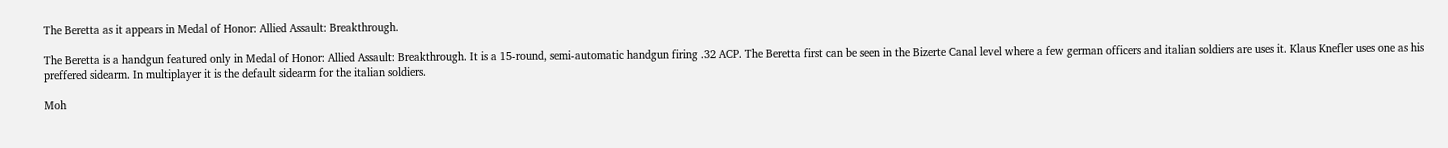The Beretta as it appears in Medal of Honor: Allied Assault: Breakthrough.

The Beretta is a handgun featured only in Medal of Honor: Allied Assault: Breakthrough. It is a 15-round, semi-automatic handgun firing .32 ACP. The Beretta first can be seen in the Bizerte Canal level where a few german officers and italian soldiers are uses it. Klaus Knefler uses one as his preffered sidearm. In multiplayer it is the default sidearm for the italian soldiers.

Moh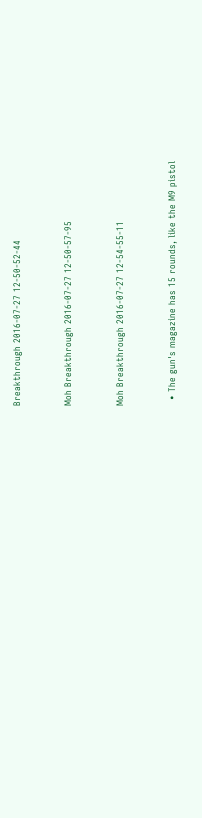Breakthrough 2016-07-27 12-50-52-44


Moh Breakthrough 2016-07-27 12-50-57-95


Moh Breakthrough 2016-07-27 12-54-55-11


  • The gun's magazine has 15 rounds, like the M9 pistol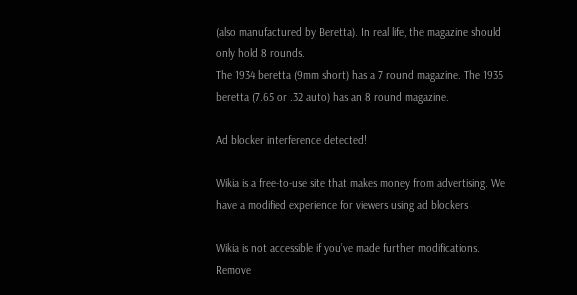(also manufactured by Beretta). In real life, the magazine should only hold 8 rounds.
The 1934 beretta (9mm short) has a 7 round magazine. The 1935 beretta (7.65 or .32 auto) has an 8 round magazine.

Ad blocker interference detected!

Wikia is a free-to-use site that makes money from advertising. We have a modified experience for viewers using ad blockers

Wikia is not accessible if you’ve made further modifications. Remove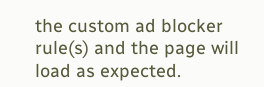the custom ad blocker rule(s) and the page will load as expected.